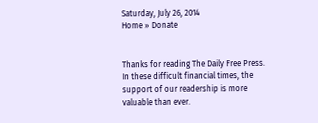Saturday, July 26, 2014
Home » Donate


Thanks for reading The Daily Free Press. In these difficult financial times, the support of our readership is more valuable than ever.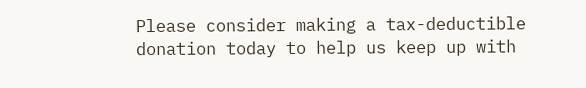Please consider making a tax-deductible donation today to help us keep up with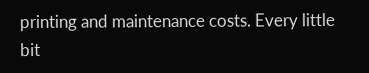printing and maintenance costs. Every little bit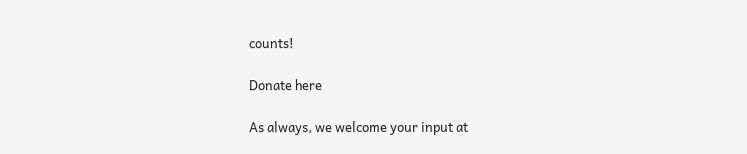counts!

Donate here

As always, we welcome your input at